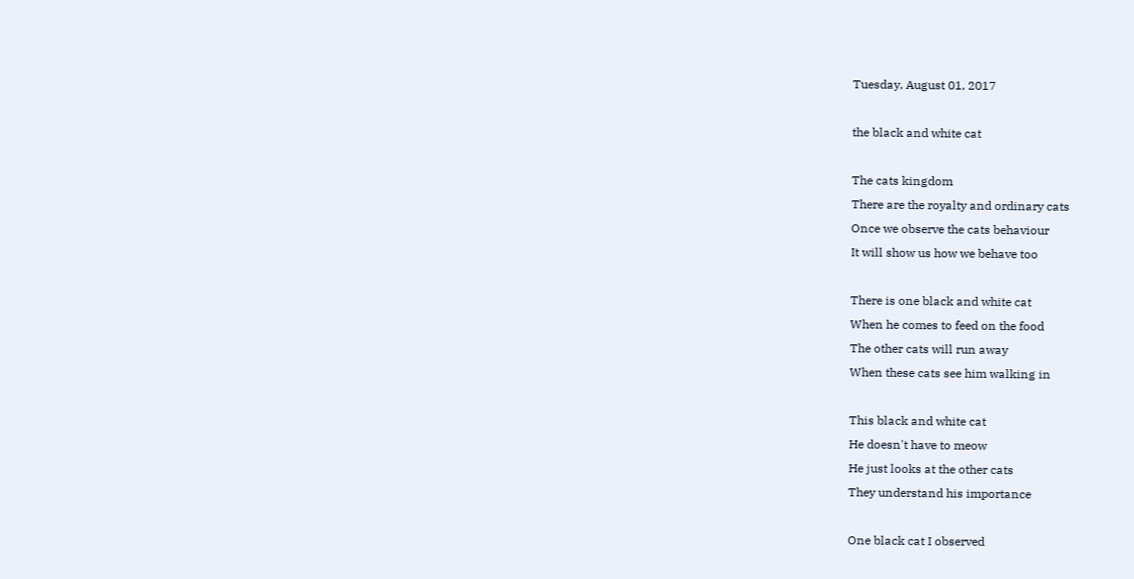Tuesday, August 01, 2017

the black and white cat

The cats kingdom
There are the royalty and ordinary cats
Once we observe the cats behaviour
It will show us how we behave too

There is one black and white cat
When he comes to feed on the food
The other cats will run away
When these cats see him walking in

This black and white cat
He doesn't have to meow
He just looks at the other cats
They understand his importance

One black cat I observed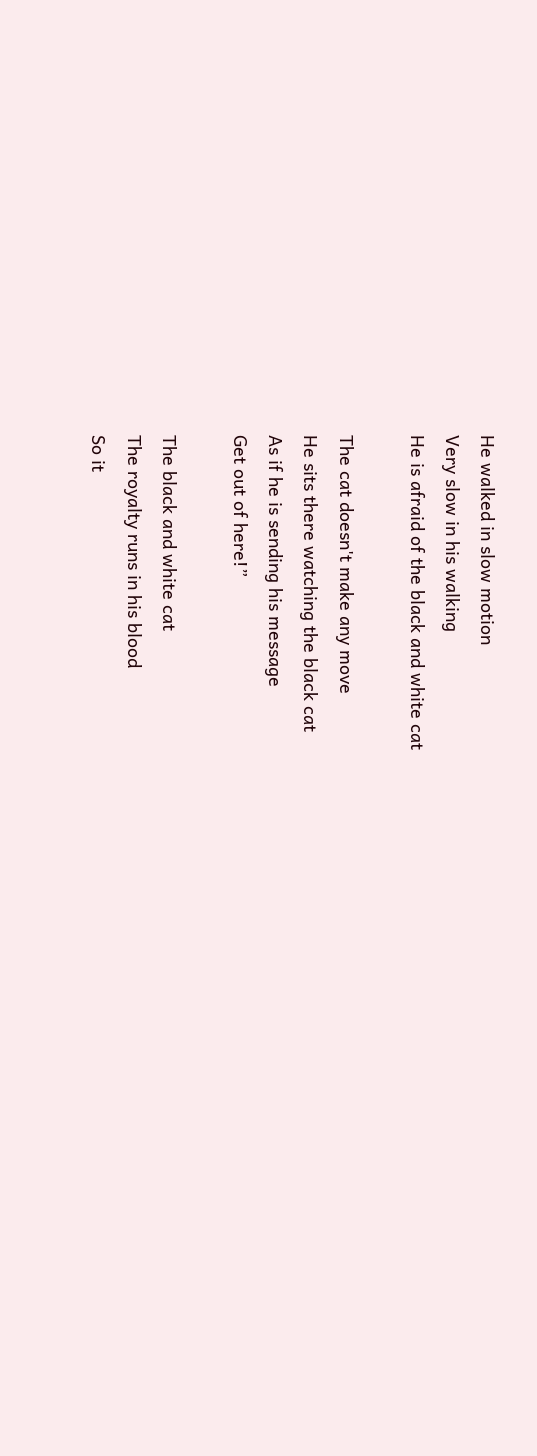He walked in slow motion
Very slow in his walking
He is afraid of the black and white cat

The cat doesn't make any move
He sits there watching the black cat
As if he is sending his message
Get out of here!”

The black and white cat
The royalty runs in his blood
So it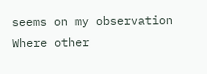seems on my observation
Where other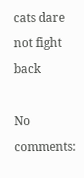cats dare not fight back

No comments: